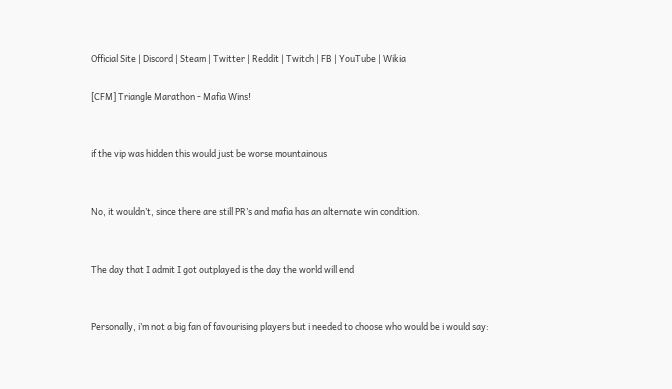Official Site | Discord | Steam | Twitter | Reddit | Twitch | FB | YouTube | Wikia

[CFM] Triangle Marathon - Mafia Wins!


if the vip was hidden this would just be worse mountainous


No, it wouldn’t, since there are still PR’s and mafia has an alternate win condition.


The day that I admit I got outplayed is the day the world will end


Personally, i’m not a big fan of favourising players but i needed to choose who would be i would say: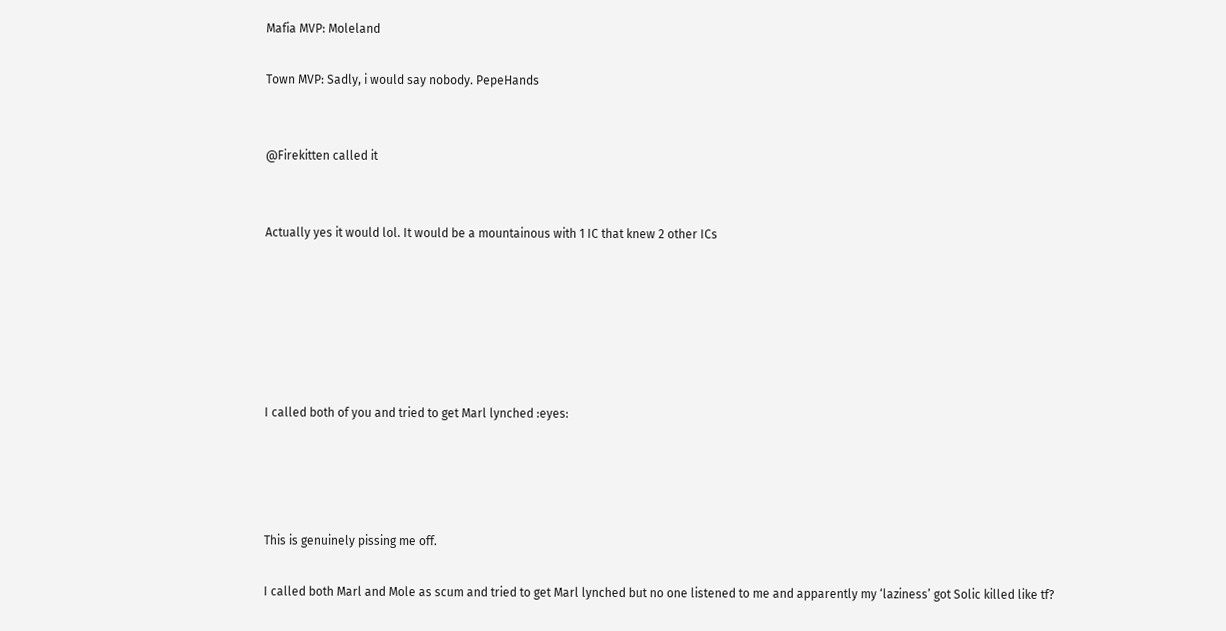Mafia MVP: Moleland

Town MVP: Sadly, i would say nobody. PepeHands


@Firekitten called it


Actually yes it would lol. It would be a mountainous with 1 IC that knew 2 other ICs






I called both of you and tried to get Marl lynched :eyes:




This is genuinely pissing me off.

I called both Marl and Mole as scum and tried to get Marl lynched but no one listened to me and apparently my ‘laziness’ got Solic killed like tf?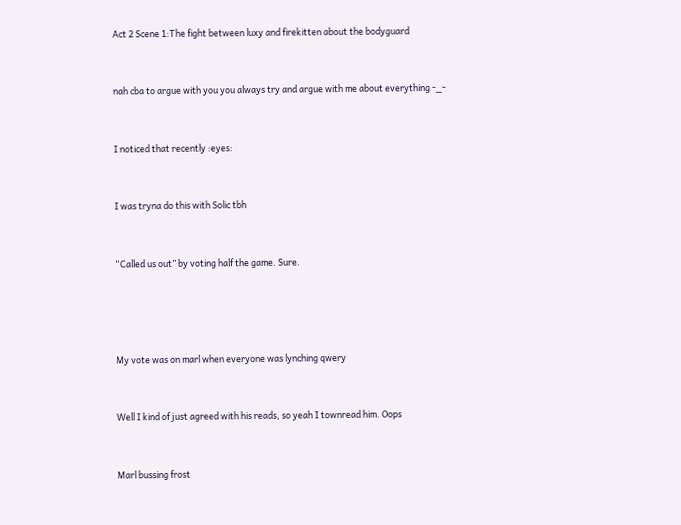Act 2 Scene 1:The fight between luxy and firekitten about the bodyguard


nah cba to argue with you you always try and argue with me about everything -_-


I noticed that recently :eyes:


I was tryna do this with Solic tbh


“Called us out” by voting half the game. Sure.




My vote was on marl when everyone was lynching qwery


Well I kind of just agreed with his reads, so yeah I townread him. Oops


Marl bussing frost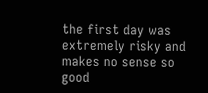the first day was extremely risky and makes no sense so good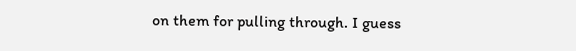on them for pulling through. I guess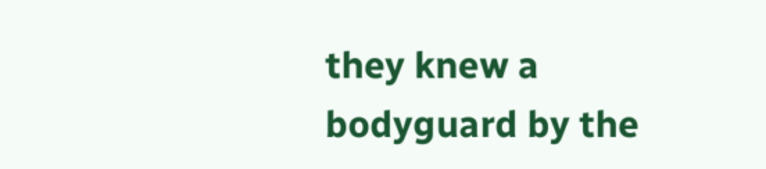they knew a bodyguard by the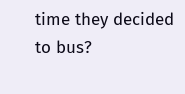time they decided to bus?